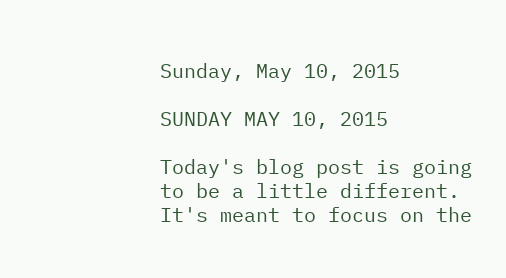Sunday, May 10, 2015

SUNDAY MAY 10, 2015

Today's blog post is going to be a little different. It's meant to focus on the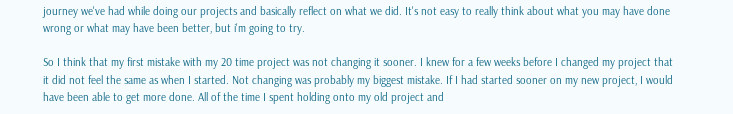journey we've had while doing our projects and basically reflect on what we did. It's not easy to really think about what you may have done wrong or what may have been better, but i'm going to try.

So I think that my first mistake with my 20 time project was not changing it sooner. I knew for a few weeks before I changed my project that it did not feel the same as when I started. Not changing was probably my biggest mistake. If I had started sooner on my new project, I would have been able to get more done. All of the time I spent holding onto my old project and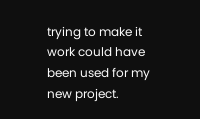trying to make it work could have been used for my new project.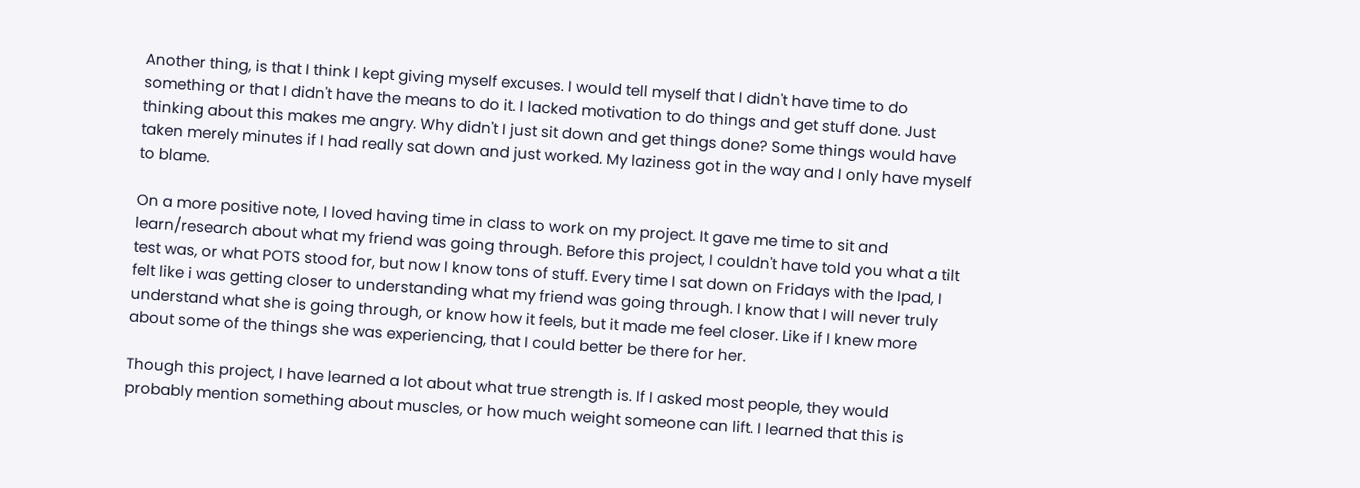Another thing, is that I think I kept giving myself excuses. I would tell myself that I didn't have time to do something or that I didn't have the means to do it. I lacked motivation to do things and get stuff done. Just thinking about this makes me angry. Why didn't I just sit down and get things done? Some things would have taken merely minutes if I had really sat down and just worked. My laziness got in the way and I only have myself to blame.

On a more positive note, I loved having time in class to work on my project. It gave me time to sit and learn/research about what my friend was going through. Before this project, I couldn't have told you what a tilt test was, or what POTS stood for, but now I know tons of stuff. Every time I sat down on Fridays with the Ipad, I felt like i was getting closer to understanding what my friend was going through. I know that I will never truly understand what she is going through, or know how it feels, but it made me feel closer. Like if I knew more about some of the things she was experiencing, that I could better be there for her.

Though this project, I have learned a lot about what true strength is. If I asked most people, they would probably mention something about muscles, or how much weight someone can lift. I learned that this is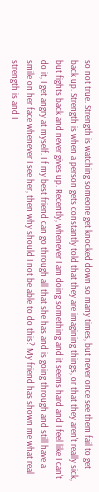so not true. Strength is watching someone get knocked down so many times, but never once see them fail to get back up. Strength is when a person gets constantly told that they are imagining things, or that they aren't really sick, but fights back and never gives up. Recently, whenever I am doing something and it seems hard and I feel like I can't do it, I get angry at myself. I f my best friend can go through all that she has and is going through and still have a smile on her face whenever I see her, then why should I not be able to do this? My friend has shown me what real strength is and I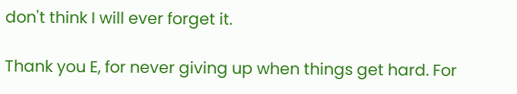don't think I will ever forget it.

Thank you E, for never giving up when things get hard. For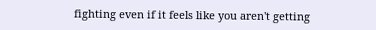fighting even if it feels like you aren't getting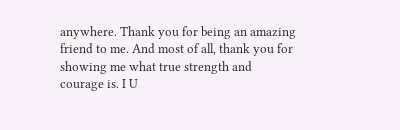anywhere. Thank you for being an amazing friend to me. And most of all, thank you for showing me what true strength and courage is. I U